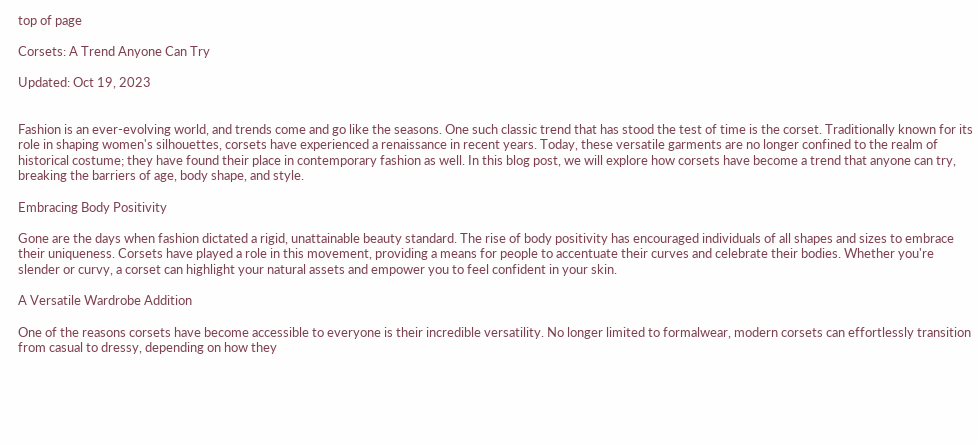top of page

Corsets: A Trend Anyone Can Try

Updated: Oct 19, 2023


Fashion is an ever-evolving world, and trends come and go like the seasons. One such classic trend that has stood the test of time is the corset. Traditionally known for its role in shaping women's silhouettes, corsets have experienced a renaissance in recent years. Today, these versatile garments are no longer confined to the realm of historical costume; they have found their place in contemporary fashion as well. In this blog post, we will explore how corsets have become a trend that anyone can try, breaking the barriers of age, body shape, and style.

Embracing Body Positivity

Gone are the days when fashion dictated a rigid, unattainable beauty standard. The rise of body positivity has encouraged individuals of all shapes and sizes to embrace their uniqueness. Corsets have played a role in this movement, providing a means for people to accentuate their curves and celebrate their bodies. Whether you're slender or curvy, a corset can highlight your natural assets and empower you to feel confident in your skin.

A Versatile Wardrobe Addition

One of the reasons corsets have become accessible to everyone is their incredible versatility. No longer limited to formalwear, modern corsets can effortlessly transition from casual to dressy, depending on how they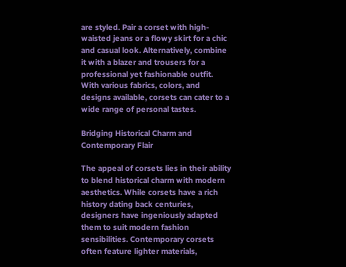are styled. Pair a corset with high-waisted jeans or a flowy skirt for a chic and casual look. Alternatively, combine it with a blazer and trousers for a professional yet fashionable outfit. With various fabrics, colors, and designs available, corsets can cater to a wide range of personal tastes.

Bridging Historical Charm and Contemporary Flair

The appeal of corsets lies in their ability to blend historical charm with modern aesthetics. While corsets have a rich history dating back centuries, designers have ingeniously adapted them to suit modern fashion sensibilities. Contemporary corsets often feature lighter materials,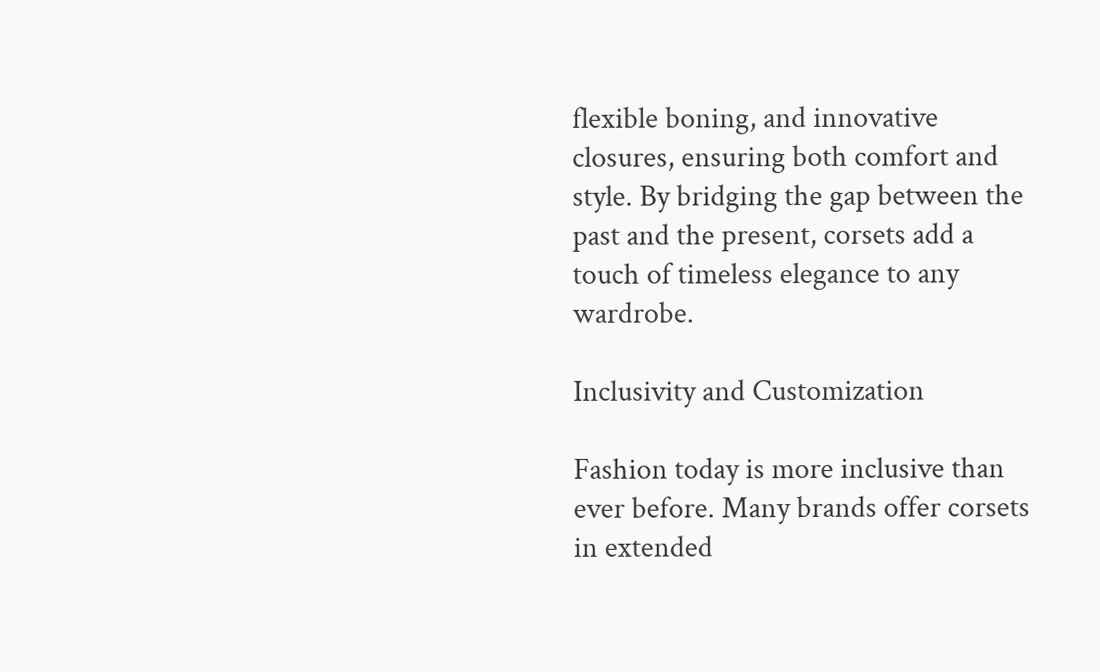flexible boning, and innovative closures, ensuring both comfort and style. By bridging the gap between the past and the present, corsets add a touch of timeless elegance to any wardrobe.

Inclusivity and Customization

Fashion today is more inclusive than ever before. Many brands offer corsets in extended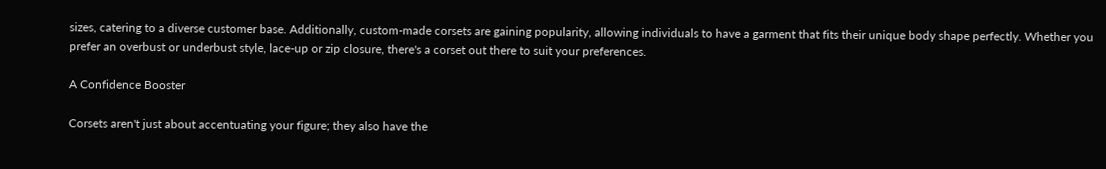sizes, catering to a diverse customer base. Additionally, custom-made corsets are gaining popularity, allowing individuals to have a garment that fits their unique body shape perfectly. Whether you prefer an overbust or underbust style, lace-up or zip closure, there's a corset out there to suit your preferences.

A Confidence Booster

Corsets aren't just about accentuating your figure; they also have the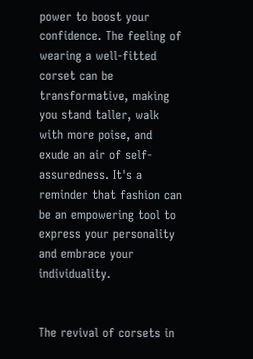power to boost your confidence. The feeling of wearing a well-fitted corset can be transformative, making you stand taller, walk with more poise, and exude an air of self-assuredness. It's a reminder that fashion can be an empowering tool to express your personality and embrace your individuality.


The revival of corsets in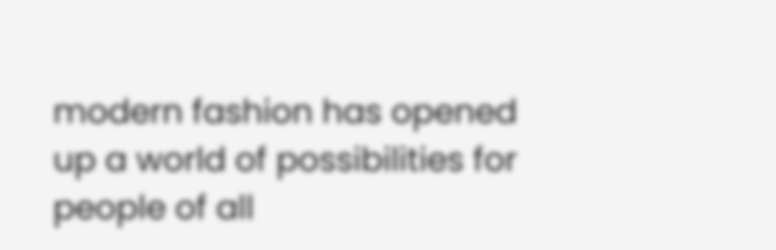modern fashion has opened up a world of possibilities for people of all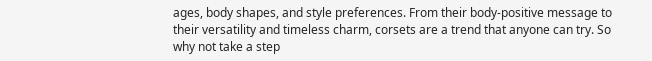ages, body shapes, and style preferences. From their body-positive message to their versatility and timeless charm, corsets are a trend that anyone can try. So why not take a step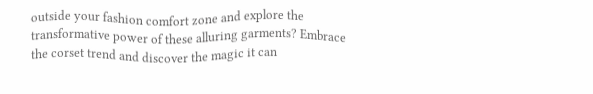outside your fashion comfort zone and explore the transformative power of these alluring garments? Embrace the corset trend and discover the magic it can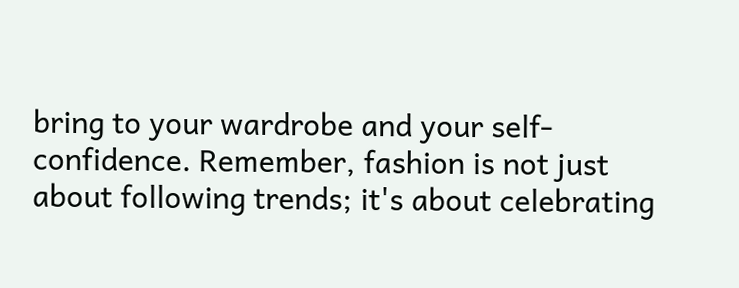bring to your wardrobe and your self-confidence. Remember, fashion is not just about following trends; it's about celebrating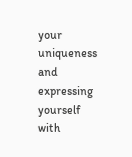your uniqueness and expressing yourself with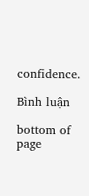confidence.

Bình luận

bottom of page